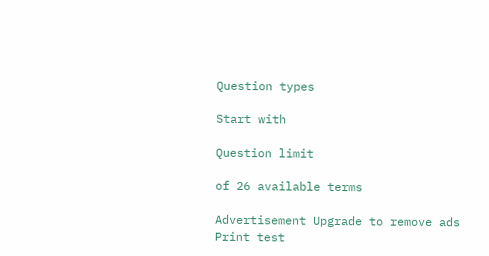Question types

Start with

Question limit

of 26 available terms

Advertisement Upgrade to remove ads
Print test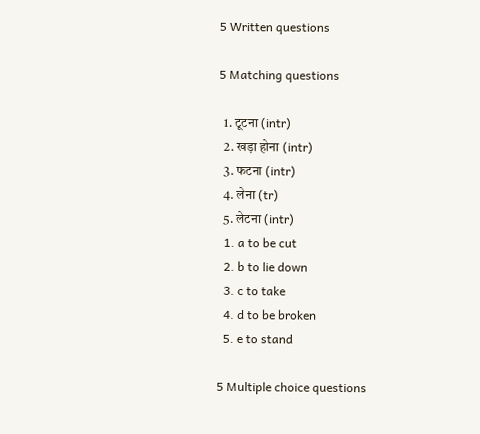5 Written questions

5 Matching questions

  1. टूटना (intr)
  2. खड़ा होना (intr)
  3. फटना (intr)
  4. लेना (tr)
  5. लेटना (intr)
  1. a to be cut
  2. b to lie down
  3. c to take
  4. d to be broken
  5. e to stand

5 Multiple choice questions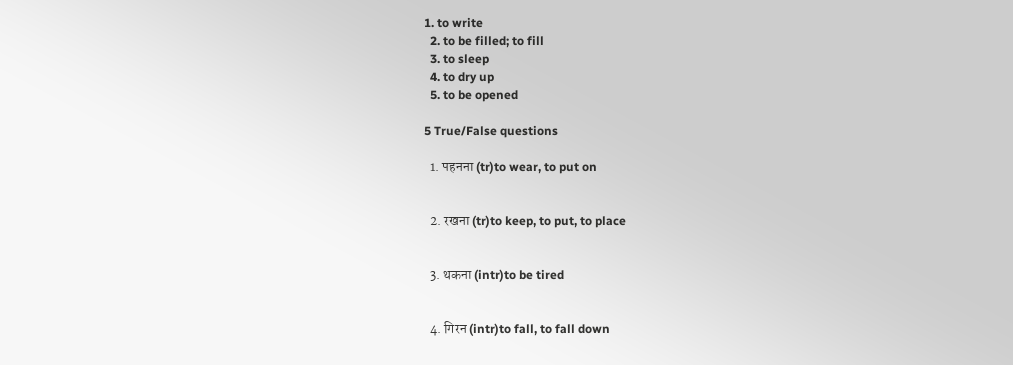1. to write
  2. to be filled; to fill
  3. to sleep
  4. to dry up
  5. to be opened

5 True/False questions

  1. पहनना (tr)to wear, to put on


  2. रखना (tr)to keep, to put, to place


  3. थकना (intr)to be tired


  4. गिरन (intr)to fall, to fall down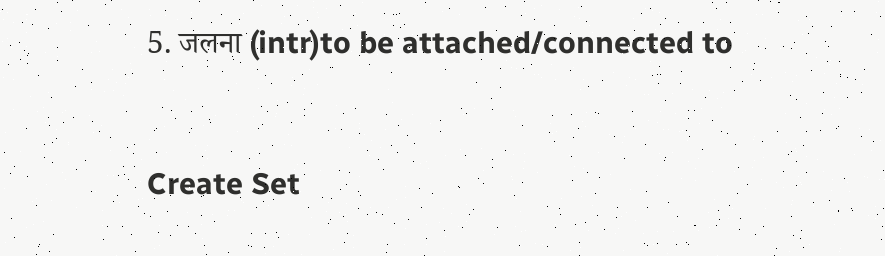5. जलना (intr)to be attached/connected to


Create Set